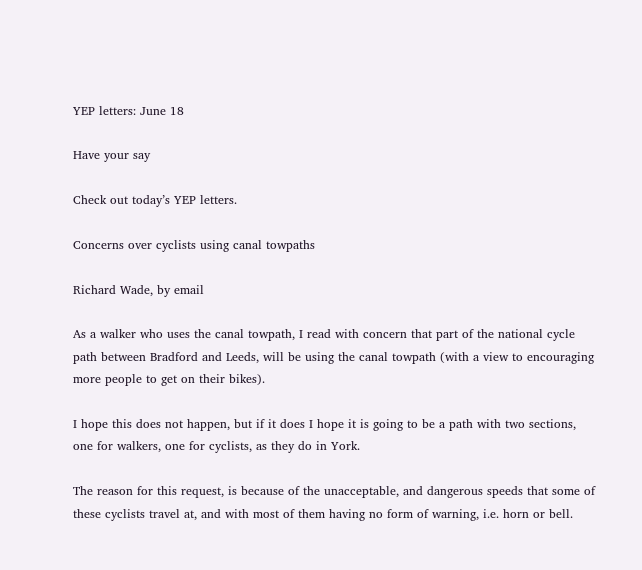YEP letters: June 18

Have your say

Check out today’s YEP letters.

Concerns over cyclists using canal towpaths

Richard Wade, by email

As a walker who uses the canal towpath, I read with concern that part of the national cycle path between Bradford and Leeds, will be using the canal towpath (with a view to encouraging more people to get on their bikes).

I hope this does not happen, but if it does I hope it is going to be a path with two sections, one for walkers, one for cyclists, as they do in York.

The reason for this request, is because of the unacceptable, and dangerous speeds that some of these cyclists travel at, and with most of them having no form of warning, i.e. horn or bell.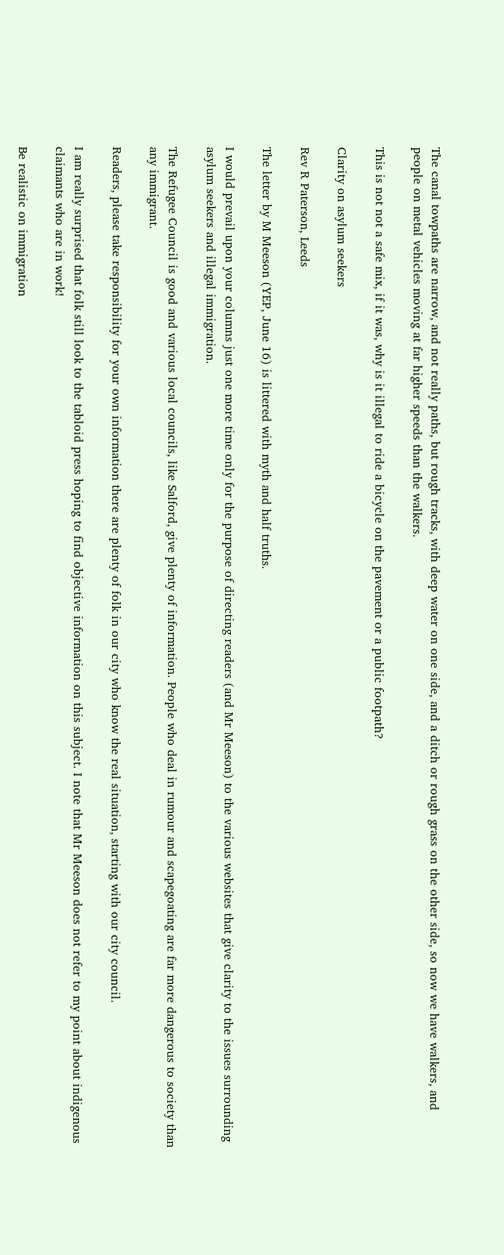The canal towpaths are narrow, and not really paths, but rough tracks, with deep water on one side, and a ditch or rough grass on the other side, so now we have walkers, and people on metal vehicles moving at far higher speeds than the walkers.

This is not not a safe mix, if it was, why is it illegal to ride a bicycle on the pavement or a public footpath?

Clarity on asylum seekers

Rev R Paterson, Leeds

The letter by M Meeson (YEP, June 16) is littered with myth and half truths.

I would prevail upon your columns just one more time only for the purpose of directing readers (and Mr Meeson) to the various websites that give clarity to the issues surrounding asylum seekers and illegal immigration.

The Refugee Council is good and various local councils, like Salford, give plenty of information. People who deal in rumour and scapegoating are far more dangerous to society than any immigrant.

Readers, please take responsibility for your own information there are plenty of folk in our city who know the real situation, starting with our city council.

I am really surprised that folk still look to the tabloid press hoping to find objective information on this subject. I note that Mr Meeson does not refer to my point about indigenous claimants who are in work!

Be realistic on immigration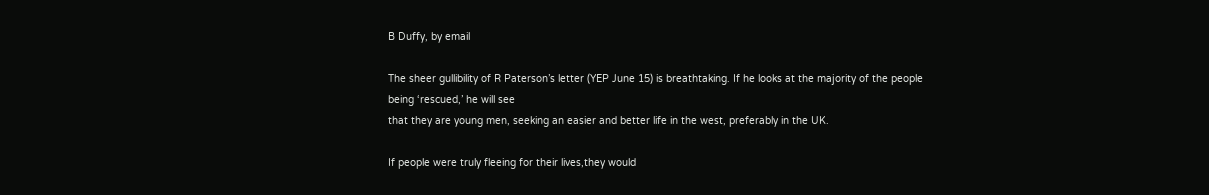B Duffy, by email

The sheer gullibility of R Paterson’s letter (YEP June 15) is breathtaking. If he looks at the majority of the people
being ‘rescued,’ he will see
that they are young men, seeking an easier and better life in the west, preferably in the UK.

If people were truly fleeing for their lives,they would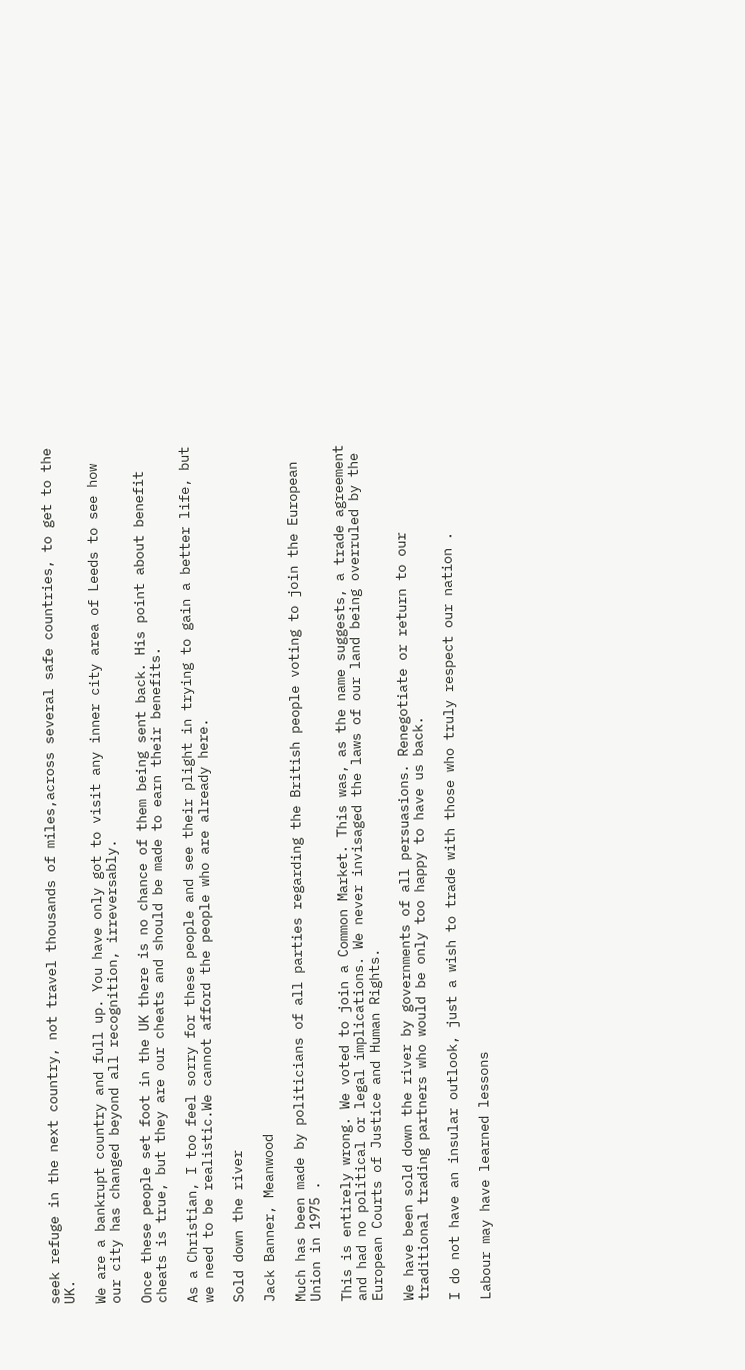seek refuge in the next country, not travel thousands of miles,across several safe countries, to get to the UK.

We are a bankrupt country and full up. You have only got to visit any inner city area of Leeds to see how our city has changed beyond all recognition, irreversably.

Once these people set foot in the UK there is no chance of them being sent back. His point about benefit cheats is true, but they are our cheats and should be made to earn their benefits.

As a Christian, I too feel sorry for these people and see their plight in trying to gain a better life, but we need to be realistic.We cannot afford the people who are already here.

Sold down the river

Jack Banner, Meanwood

Much has been made by politicians of all parties regarding the British people voting to join the European Union in 1975 .

This is entirely wrong. We voted to join a Common Market. This was, as the name suggests, a trade agreement and had no political or legal implications. We never invisaged the laws of our land being overruled by the European Courts of Justice and Human Rights.

We have been sold down the river by governments of all persuasions. Renegotiate or return to our traditional trading partners who would be only too happy to have us back.

I do not have an insular outlook, just a wish to trade with those who truly respect our nation .

Labour may have learned lessons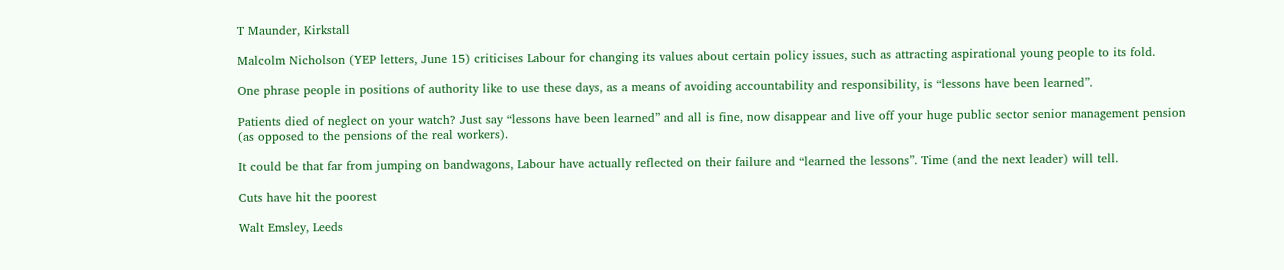T Maunder, Kirkstall

Malcolm Nicholson (YEP letters, June 15) criticises Labour for changing its values about certain policy issues, such as attracting aspirational young people to its fold.

One phrase people in positions of authority like to use these days, as a means of avoiding accountability and responsibility, is “lessons have been learned”.

Patients died of neglect on your watch? Just say “lessons have been learned” and all is fine, now disappear and live off your huge public sector senior management pension
(as opposed to the pensions of the real workers).

It could be that far from jumping on bandwagons, Labour have actually reflected on their failure and “learned the lessons”. Time (and the next leader) will tell.

Cuts have hit the poorest

Walt Emsley, Leeds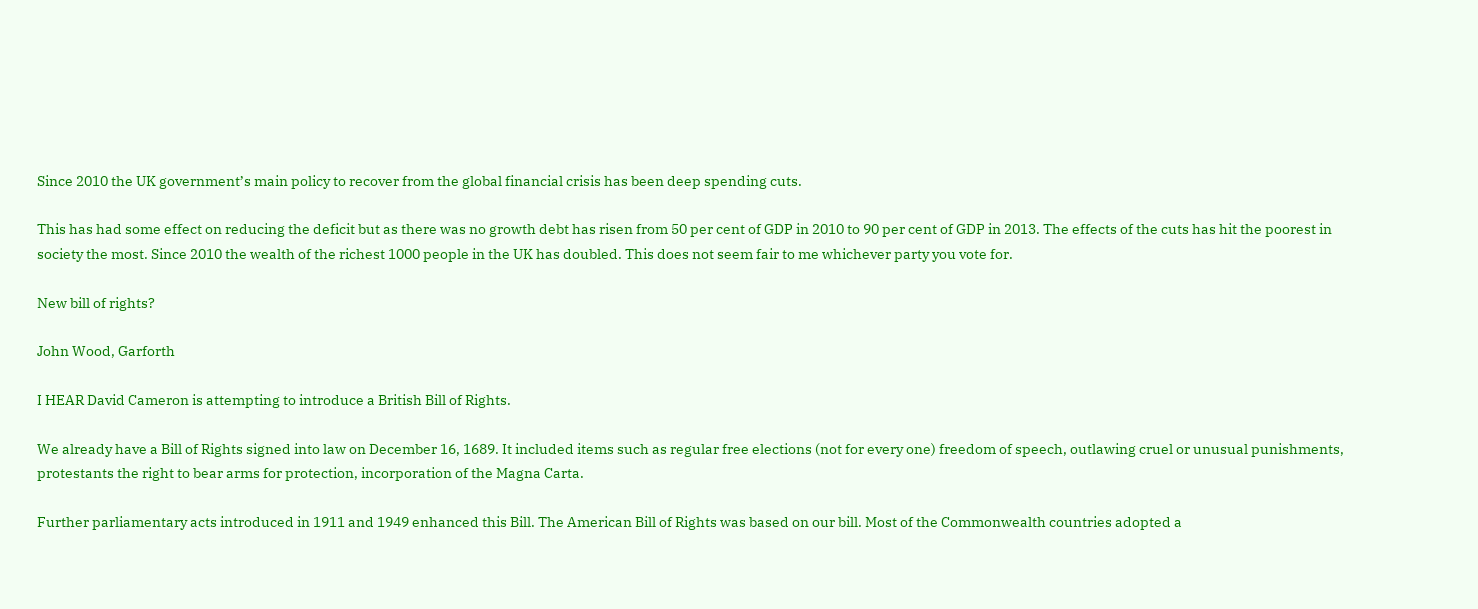Since 2010 the UK government’s main policy to recover from the global financial crisis has been deep spending cuts.

This has had some effect on reducing the deficit but as there was no growth debt has risen from 50 per cent of GDP in 2010 to 90 per cent of GDP in 2013. The effects of the cuts has hit the poorest in society the most. Since 2010 the wealth of the richest 1000 people in the UK has doubled. This does not seem fair to me whichever party you vote for.

New bill of rights?

John Wood, Garforth

I HEAR David Cameron is attempting to introduce a British Bill of Rights.

We already have a Bill of Rights signed into law on December 16, 1689. It included items such as regular free elections (not for every one) freedom of speech, outlawing cruel or unusual punishments, protestants the right to bear arms for protection, incorporation of the Magna Carta.

Further parliamentary acts introduced in 1911 and 1949 enhanced this Bill. The American Bill of Rights was based on our bill. Most of the Commonwealth countries adopted a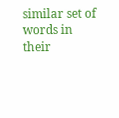similar set of words in their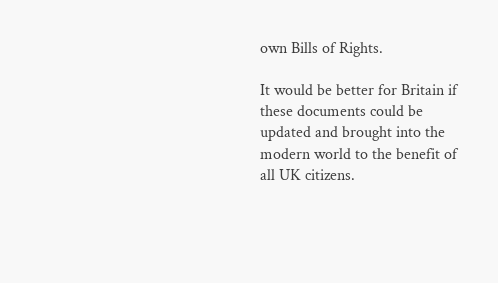own Bills of Rights.

It would be better for Britain if these documents could be updated and brought into the modern world to the benefit of all UK citizens.